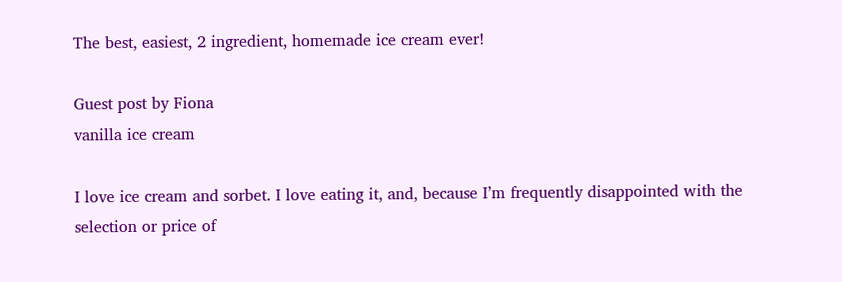The best, easiest, 2 ingredient, homemade ice cream ever!

Guest post by Fiona
vanilla ice cream

I love ice cream and sorbet. I love eating it, and, because I’m frequently disappointed with the selection or price of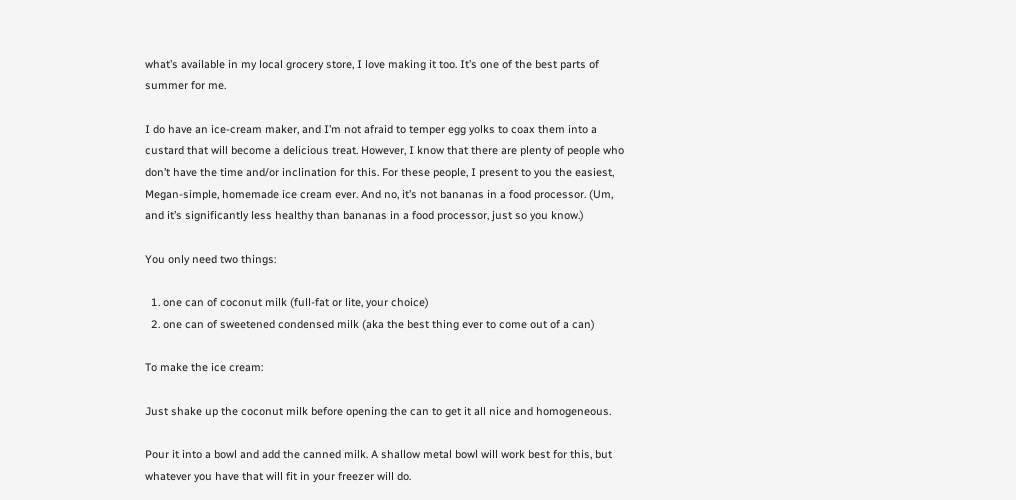what’s available in my local grocery store, I love making it too. It’s one of the best parts of summer for me.

I do have an ice-cream maker, and I’m not afraid to temper egg yolks to coax them into a custard that will become a delicious treat. However, I know that there are plenty of people who don’t have the time and/or inclination for this. For these people, I present to you the easiest, Megan-simple, homemade ice cream ever. And no, it’s not bananas in a food processor. (Um, and it’s significantly less healthy than bananas in a food processor, just so you know.)

You only need two things:

  1. one can of coconut milk (full-fat or lite, your choice)
  2. one can of sweetened condensed milk (aka the best thing ever to come out of a can)

To make the ice cream:

Just shake up the coconut milk before opening the can to get it all nice and homogeneous.

Pour it into a bowl and add the canned milk. A shallow metal bowl will work best for this, but whatever you have that will fit in your freezer will do.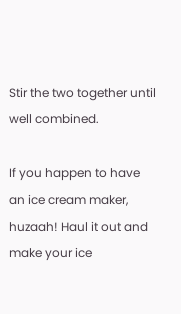Stir the two together until well combined.

If you happen to have an ice cream maker, huzaah! Haul it out and make your ice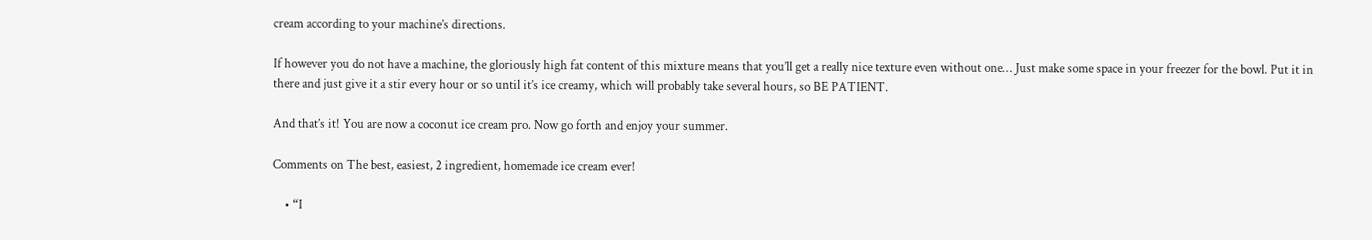cream according to your machine’s directions.

If however you do not have a machine, the gloriously high fat content of this mixture means that you’ll get a really nice texture even without one… Just make some space in your freezer for the bowl. Put it in there and just give it a stir every hour or so until it’s ice creamy, which will probably take several hours, so BE PATIENT.

And that’s it! You are now a coconut ice cream pro. Now go forth and enjoy your summer.

Comments on The best, easiest, 2 ingredient, homemade ice cream ever!

    • “I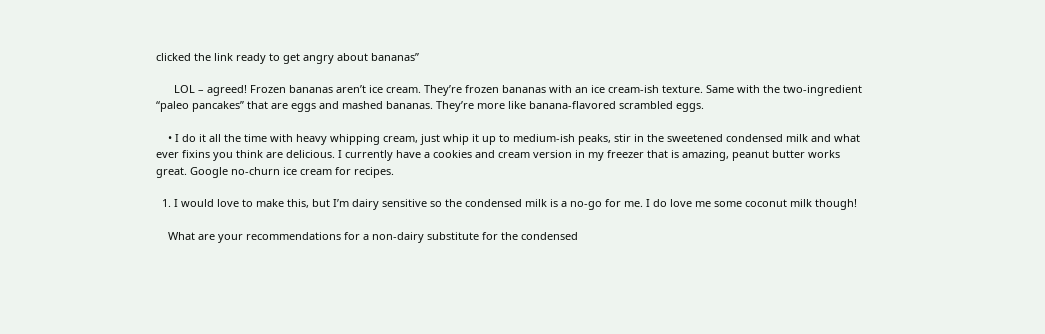clicked the link ready to get angry about bananas”

      LOL – agreed! Frozen bananas aren’t ice cream. They’re frozen bananas with an ice cream-ish texture. Same with the two-ingredient “paleo pancakes” that are eggs and mashed bananas. They’re more like banana-flavored scrambled eggs.

    • I do it all the time with heavy whipping cream, just whip it up to medium-ish peaks, stir in the sweetened condensed milk and what ever fixins you think are delicious. I currently have a cookies and cream version in my freezer that is amazing, peanut butter works great. Google no-churn ice cream for recipes.

  1. I would love to make this, but I’m dairy sensitive so the condensed milk is a no-go for me. I do love me some coconut milk though!

    What are your recommendations for a non-dairy substitute for the condensed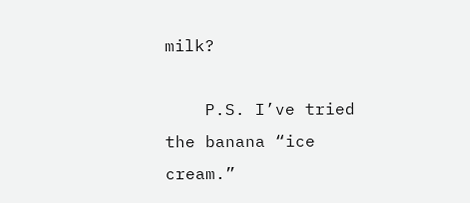milk?

    P.S. I’ve tried the banana “ice cream.”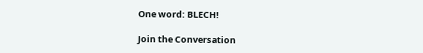One word: BLECH!

Join the Conversation